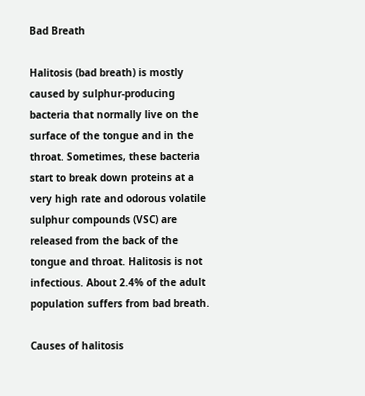Bad Breath

Halitosis (bad breath) is mostly caused by sulphur-producing bacteria that normally live on the surface of the tongue and in the throat. Sometimes, these bacteria start to break down proteins at a very high rate and odorous volatile sulphur compounds (VSC) are released from the back of the tongue and throat. Halitosis is not infectious. About 2.4% of the adult population suffers from bad breath.

Causes of halitosis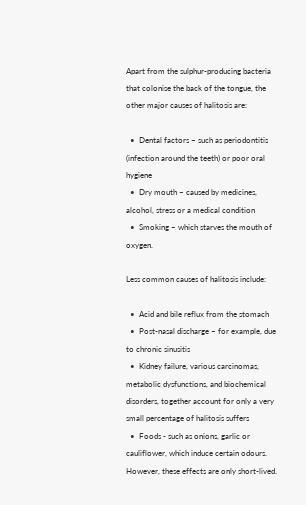Apart from the sulphur-producing bacteria that colonise the back of the tongue, the other major causes of halitosis are:

  •  Dental factors – such as periodontitis (infection around the teeth) or poor oral hygiene
  •  Dry mouth – caused by medicines, alcohol, stress or a medical condition
  •  Smoking – which starves the mouth of oxygen.

Less common causes of halitosis include:

  •  Acid and bile reflux from the stomach
  •  Post-nasal discharge – for example, due to chronic sinusitis
  •  Kidney failure, various carcinomas, metabolic dysfunctions, and biochemical disorders, together account for only a very small percentage of halitosis suffers
  •  Foods - such as onions, garlic or cauliflower, which induce certain odours. However, these effects are only short-lived.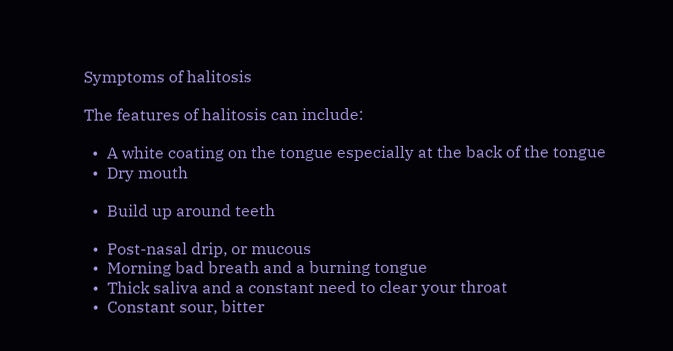Symptoms of halitosis

The features of halitosis can include:

  •  A white coating on the tongue especially at the back of the tongue
  •  Dry mouth

  •  Build up around teeth

  •  Post-nasal drip, or mucous
  •  Morning bad breath and a burning tongue
  •  Thick saliva and a constant need to clear your throat
  •  Constant sour, bitter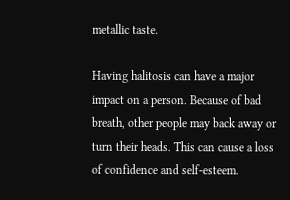metallic taste.

Having halitosis can have a major impact on a person. Because of bad breath, other people may back away or turn their heads. This can cause a loss of confidence and self-esteem.